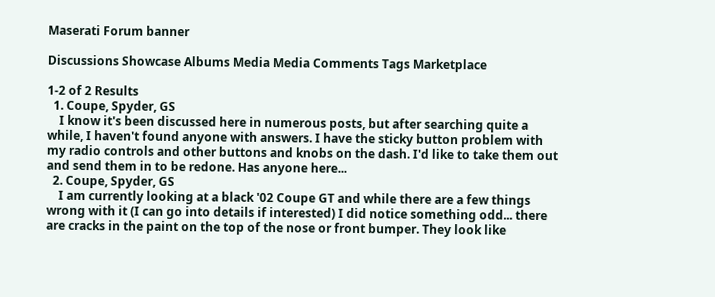Maserati Forum banner

Discussions Showcase Albums Media Media Comments Tags Marketplace

1-2 of 2 Results
  1. Coupe, Spyder, GS
    I know it's been discussed here in numerous posts, but after searching quite a while, I haven't found anyone with answers. I have the sticky button problem with my radio controls and other buttons and knobs on the dash. I'd like to take them out and send them in to be redone. Has anyone here...
  2. Coupe, Spyder, GS
    I am currently looking at a black '02 Coupe GT and while there are a few things wrong with it (I can go into details if interested) I did notice something odd... there are cracks in the paint on the top of the nose or front bumper. They look like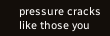pressure cracks like those you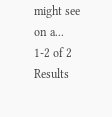might see on a...
1-2 of 2 Results